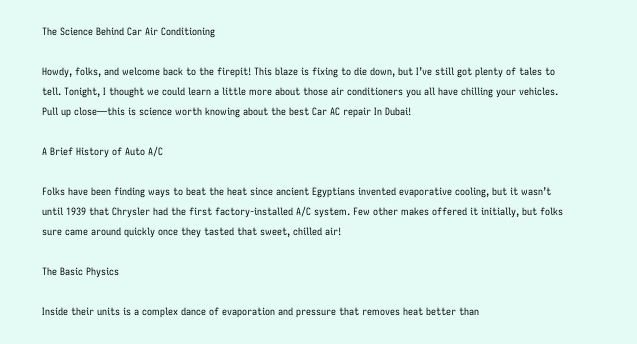The Science Behind Car Air Conditioning

Howdy, folks, and welcome back to the firepit! This blaze is fixing to die down, but I’ve still got plenty of tales to tell. Tonight, I thought we could learn a little more about those air conditioners you all have chilling your vehicles. Pull up close—this is science worth knowing about the best Car AC repair In Dubai!

A Brief History of Auto A/C

Folks have been finding ways to beat the heat since ancient Egyptians invented evaporative cooling, but it wasn’t until 1939 that Chrysler had the first factory-installed A/C system. Few other makes offered it initially, but folks sure came around quickly once they tasted that sweet, chilled air!

The Basic Physics

Inside their units is a complex dance of evaporation and pressure that removes heat better than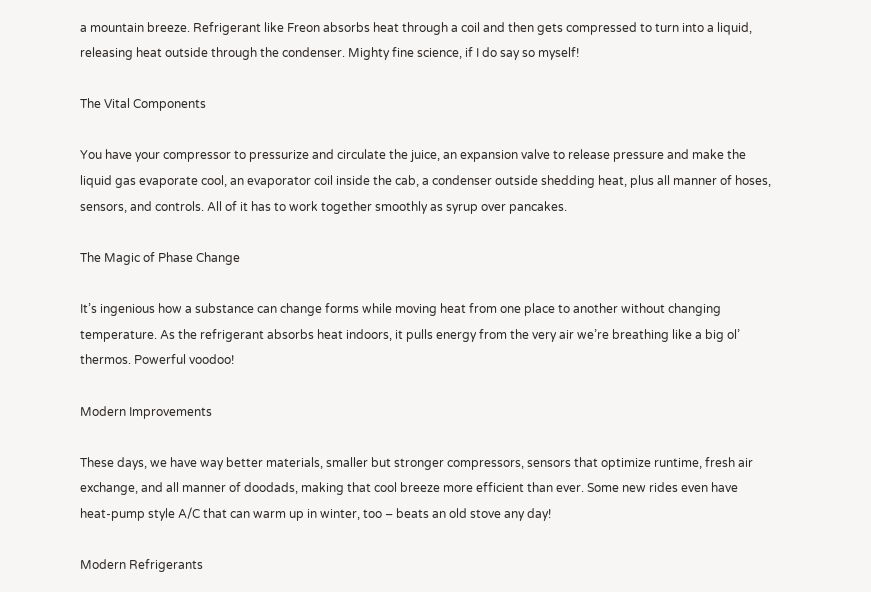a mountain breeze. Refrigerant like Freon absorbs heat through a coil and then gets compressed to turn into a liquid, releasing heat outside through the condenser. Mighty fine science, if I do say so myself!

The Vital Components

You have your compressor to pressurize and circulate the juice, an expansion valve to release pressure and make the liquid gas evaporate cool, an evaporator coil inside the cab, a condenser outside shedding heat, plus all manner of hoses, sensors, and controls. All of it has to work together smoothly as syrup over pancakes.

The Magic of Phase Change

It’s ingenious how a substance can change forms while moving heat from one place to another without changing temperature. As the refrigerant absorbs heat indoors, it pulls energy from the very air we’re breathing like a big ol’ thermos. Powerful voodoo!

Modern Improvements

These days, we have way better materials, smaller but stronger compressors, sensors that optimize runtime, fresh air exchange, and all manner of doodads, making that cool breeze more efficient than ever. Some new rides even have heat-pump style A/C that can warm up in winter, too – beats an old stove any day!

Modern Refrigerants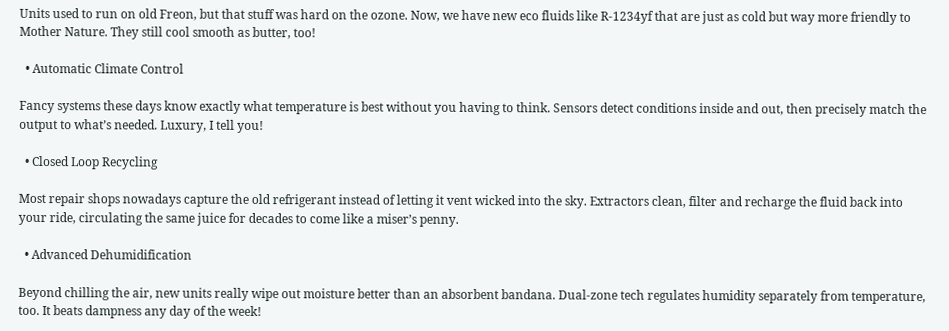Units used to run on old Freon, but that stuff was hard on the ozone. Now, we have new eco fluids like R-1234yf that are just as cold but way more friendly to Mother Nature. They still cool smooth as butter, too!

  • Automatic Climate Control

Fancy systems these days know exactly what temperature is best without you having to think. Sensors detect conditions inside and out, then precisely match the output to what’s needed. Luxury, I tell you!

  • Closed Loop Recycling

Most repair shops nowadays capture the old refrigerant instead of letting it vent wicked into the sky. Extractors clean, filter and recharge the fluid back into your ride, circulating the same juice for decades to come like a miser’s penny.

  • Advanced Dehumidification

Beyond chilling the air, new units really wipe out moisture better than an absorbent bandana. Dual-zone tech regulates humidity separately from temperature, too. It beats dampness any day of the week!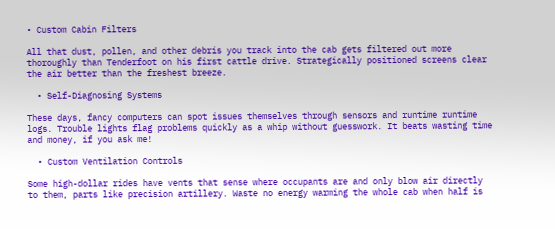• Custom Cabin Filters

All that dust, pollen, and other debris you track into the cab gets filtered out more thoroughly than Tenderfoot on his first cattle drive. Strategically positioned screens clear the air better than the freshest breeze.

  • Self-Diagnosing Systems

These days, fancy computers can spot issues themselves through sensors and runtime runtime logs. Trouble lights flag problems quickly as a whip without guesswork. It beats wasting time and money, if you ask me!

  • Custom Ventilation Controls

Some high-dollar rides have vents that sense where occupants are and only blow air directly to them, parts like precision artillery. Waste no energy warming the whole cab when half is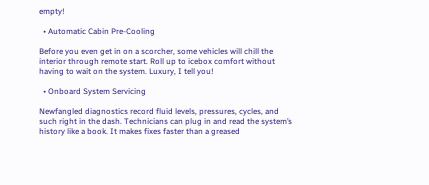empty!

  • Automatic Cabin Pre-Cooling

Before you even get in on a scorcher, some vehicles will chill the interior through remote start. Roll up to icebox comfort without having to wait on the system. Luxury, I tell you!

  • Onboard System Servicing

Newfangled diagnostics record fluid levels, pressures, cycles, and such right in the dash. Technicians can plug in and read the system’s history like a book. It makes fixes faster than a greased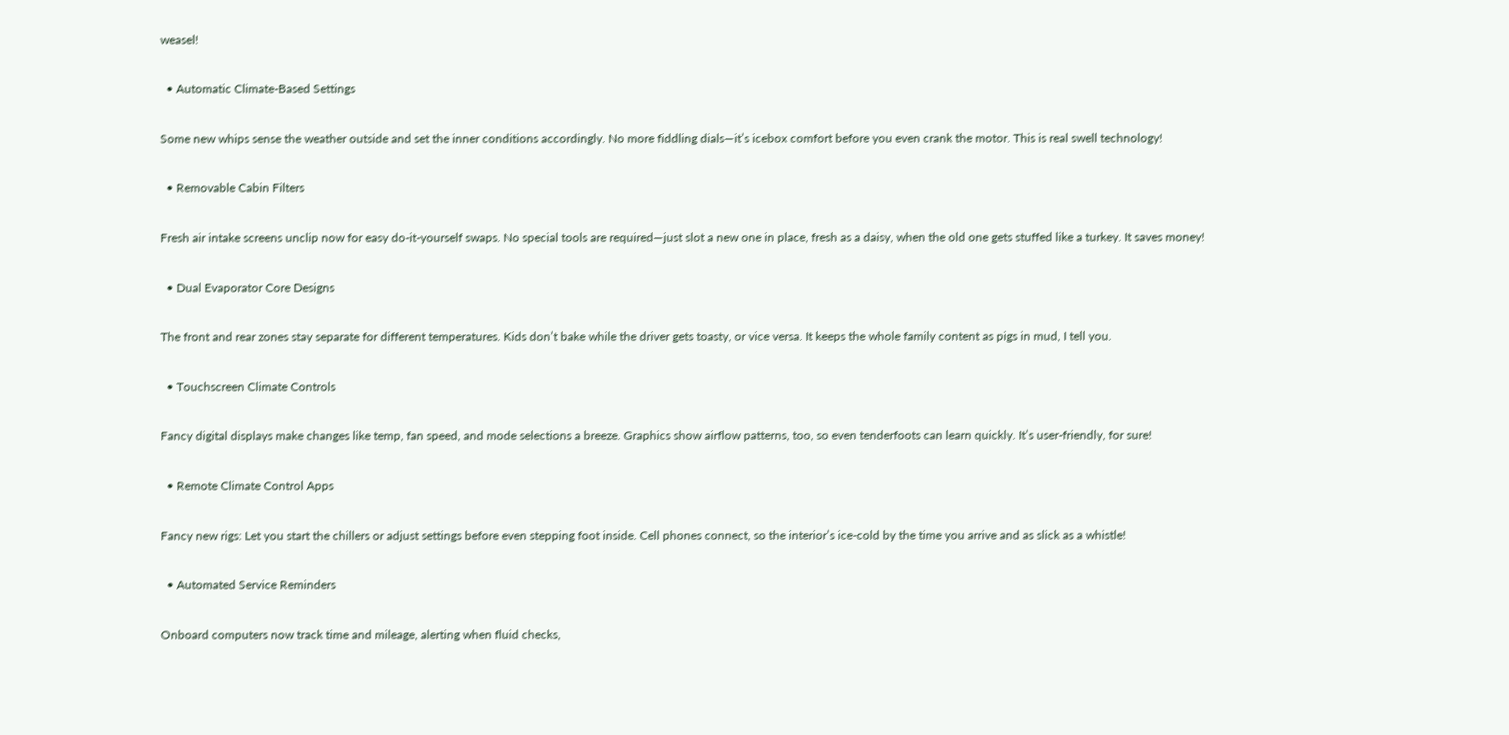weasel!

  • Automatic Climate-Based Settings

Some new whips sense the weather outside and set the inner conditions accordingly. No more fiddling dials—it’s icebox comfort before you even crank the motor. This is real swell technology!

  • Removable Cabin Filters

Fresh air intake screens unclip now for easy do-it-yourself swaps. No special tools are required—just slot a new one in place, fresh as a daisy, when the old one gets stuffed like a turkey. It saves money!

  • Dual Evaporator Core Designs

The front and rear zones stay separate for different temperatures. Kids don’t bake while the driver gets toasty, or vice versa. It keeps the whole family content as pigs in mud, I tell you.

  • Touchscreen Climate Controls

Fancy digital displays make changes like temp, fan speed, and mode selections a breeze. Graphics show airflow patterns, too, so even tenderfoots can learn quickly. It’s user-friendly, for sure!

  • Remote Climate Control Apps

Fancy new rigs: Let you start the chillers or adjust settings before even stepping foot inside. Cell phones connect, so the interior’s ice-cold by the time you arrive and as slick as a whistle!

  • Automated Service Reminders

Onboard computers now track time and mileage, alerting when fluid checks,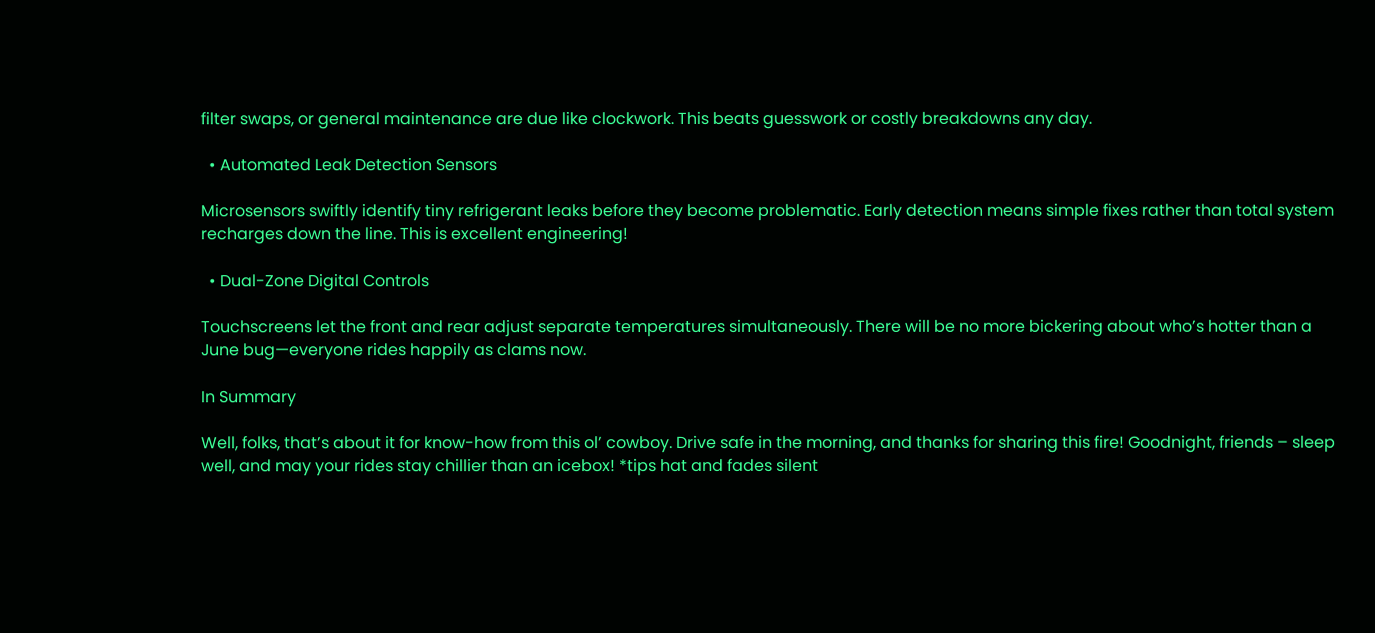filter swaps, or general maintenance are due like clockwork. This beats guesswork or costly breakdowns any day.

  • Automated Leak Detection Sensors

Microsensors swiftly identify tiny refrigerant leaks before they become problematic. Early detection means simple fixes rather than total system recharges down the line. This is excellent engineering!

  • Dual-Zone Digital Controls

Touchscreens let the front and rear adjust separate temperatures simultaneously. There will be no more bickering about who’s hotter than a June bug—everyone rides happily as clams now.

In Summary

Well, folks, that’s about it for know-how from this ol’ cowboy. Drive safe in the morning, and thanks for sharing this fire! Goodnight, friends – sleep well, and may your rides stay chillier than an icebox! *tips hat and fades silent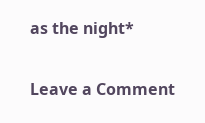as the night*

Leave a Comment